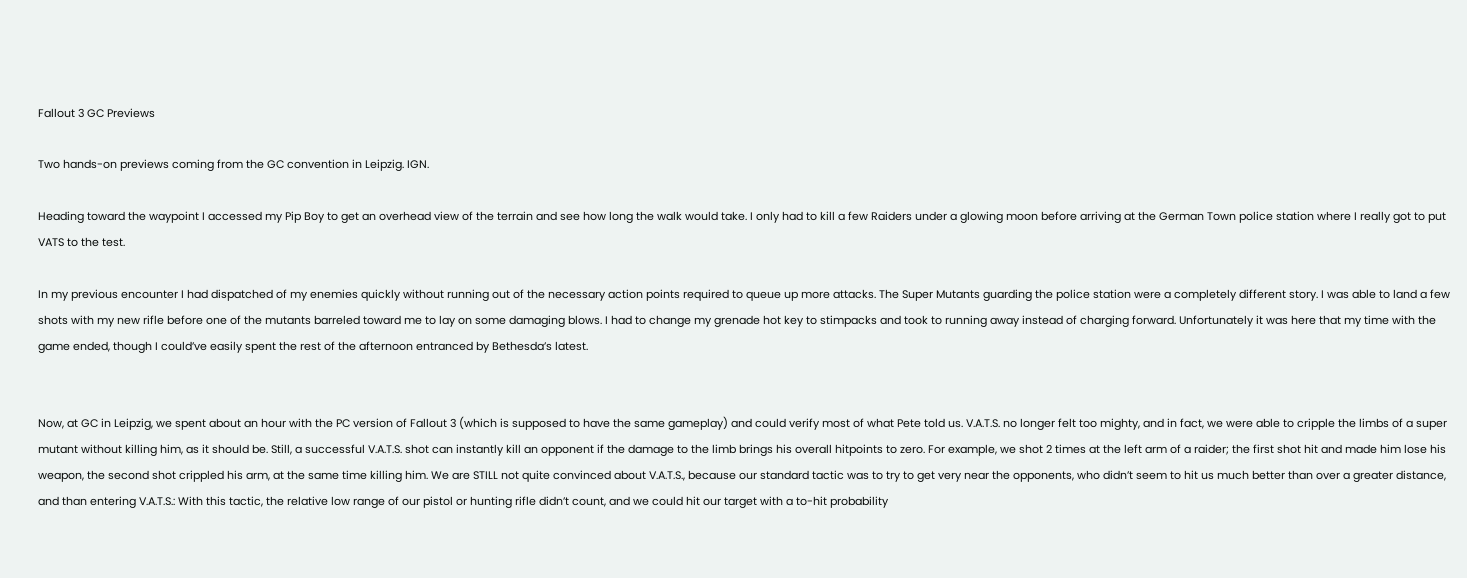Fallout 3 GC Previews

Two hands-on previews coming from the GC convention in Leipzig. IGN.

Heading toward the waypoint I accessed my Pip Boy to get an overhead view of the terrain and see how long the walk would take. I only had to kill a few Raiders under a glowing moon before arriving at the German Town police station where I really got to put VATS to the test.

In my previous encounter I had dispatched of my enemies quickly without running out of the necessary action points required to queue up more attacks. The Super Mutants guarding the police station were a completely different story. I was able to land a few shots with my new rifle before one of the mutants barreled toward me to lay on some damaging blows. I had to change my grenade hot key to stimpacks and took to running away instead of charging forward. Unfortunately it was here that my time with the game ended, though I could’ve easily spent the rest of the afternoon entranced by Bethesda’s latest.


Now, at GC in Leipzig, we spent about an hour with the PC version of Fallout 3 (which is supposed to have the same gameplay) and could verify most of what Pete told us. V.A.T.S. no longer felt too mighty, and in fact, we were able to cripple the limbs of a super mutant without killing him, as it should be. Still, a successful V.A.T.S. shot can instantly kill an opponent if the damage to the limb brings his overall hitpoints to zero. For example, we shot 2 times at the left arm of a raider; the first shot hit and made him lose his weapon, the second shot crippled his arm, at the same time killing him. We are STILL not quite convinced about V.A.T.S., because our standard tactic was to try to get very near the opponents, who didn’t seem to hit us much better than over a greater distance, and than entering V.A.T.S.: With this tactic, the relative low range of our pistol or hunting rifle didn’t count, and we could hit our target with a to-hit probability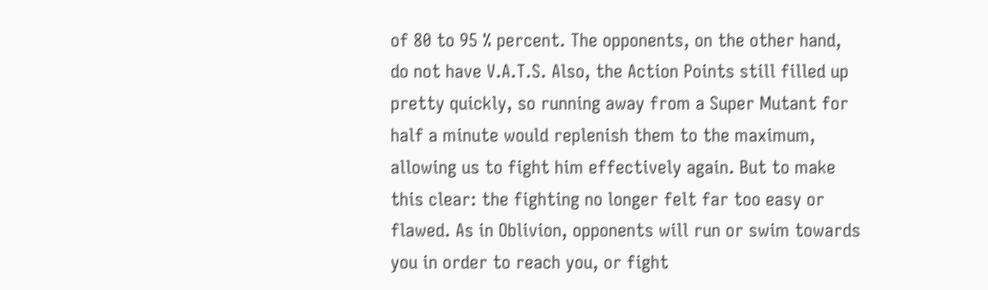of 80 to 95 % percent. The opponents, on the other hand, do not have V.A.T.S. Also, the Action Points still filled up pretty quickly, so running away from a Super Mutant for half a minute would replenish them to the maximum, allowing us to fight him effectively again. But to make this clear: the fighting no longer felt far too easy or flawed. As in Oblivion, opponents will run or swim towards you in order to reach you, or fight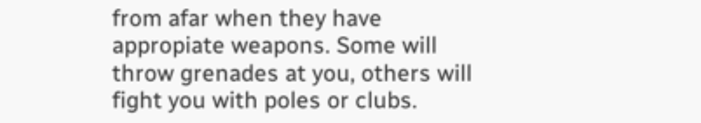from afar when they have appropiate weapons. Some will throw grenades at you, others will fight you with poles or clubs.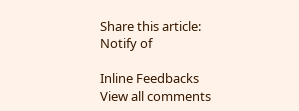Share this article:
Notify of

Inline Feedbacks
View all comments